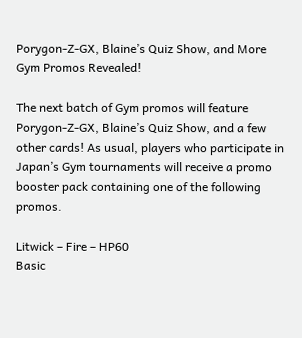Porygon-Z-GX, Blaine’s Quiz Show, and More Gym Promos Revealed!

The next batch of Gym promos will feature Porygon-Z-GX, Blaine’s Quiz Show, and a few other cards! As usual, players who participate in Japan’s Gym tournaments will receive a promo booster pack containing one of the following promos.

Litwick – Fire – HP60
Basic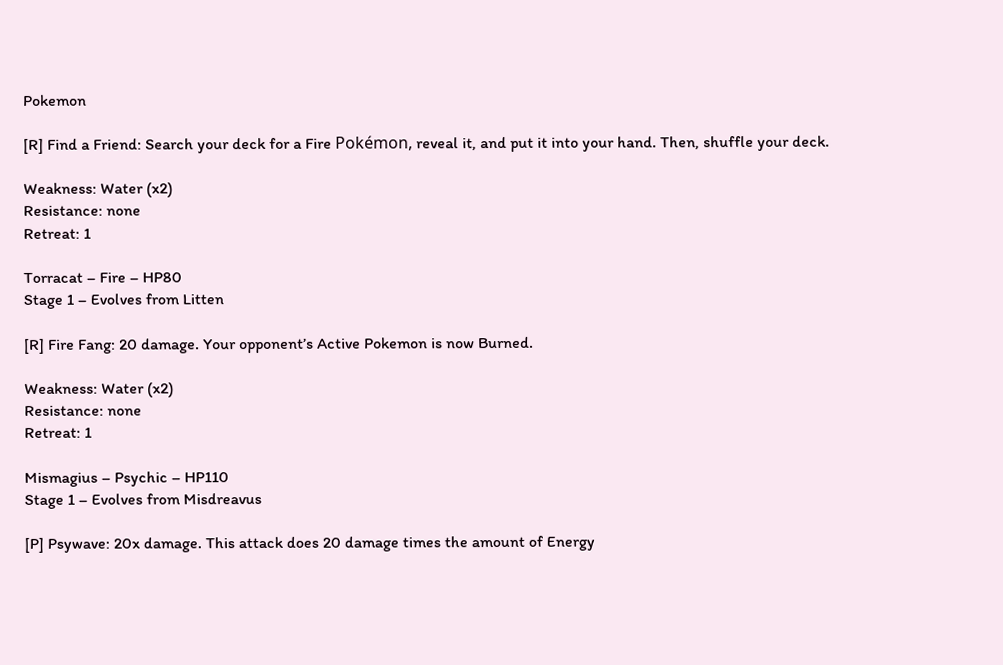Pokemon

[R] Find a Friend: Search your deck for a Fire Pokémon, reveal it, and put it into your hand. Then, shuffle your deck.

Weakness: Water (x2)
Resistance: none
Retreat: 1

Torracat – Fire – HP80
Stage 1 – Evolves from Litten

[R] Fire Fang: 20 damage. Your opponent’s Active Pokemon is now Burned.

Weakness: Water (x2)
Resistance: none
Retreat: 1

Mismagius – Psychic – HP110
Stage 1 – Evolves from Misdreavus

[P] Psywave: 20x damage. This attack does 20 damage times the amount of Energy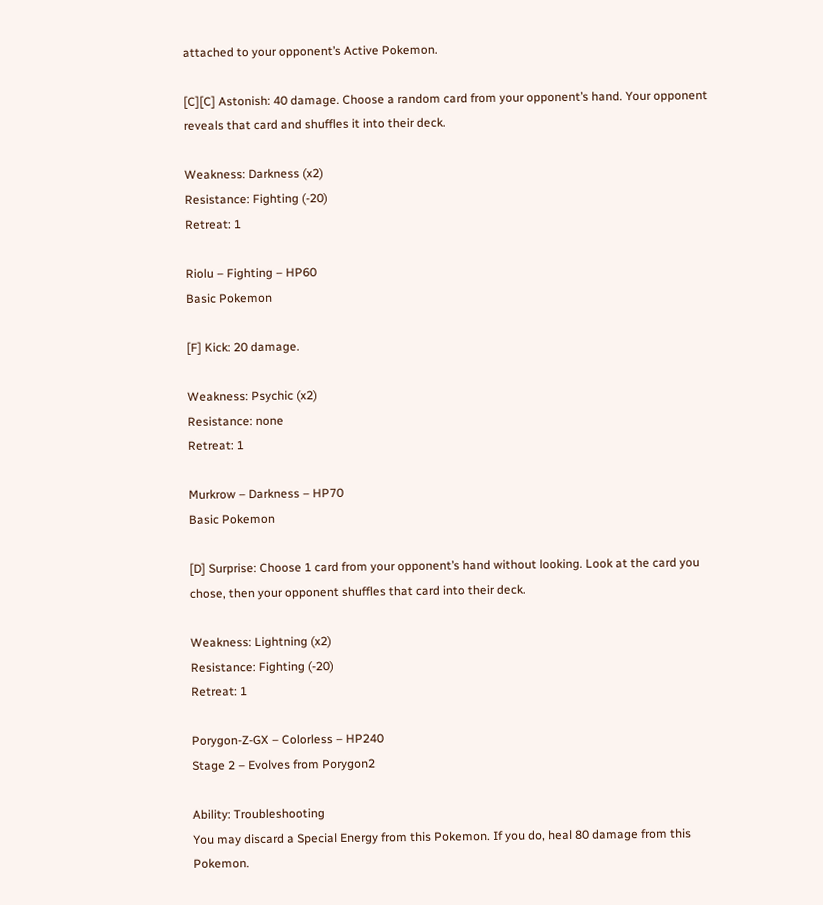attached to your opponent’s Active Pokemon.

[C][C] Astonish: 40 damage. Choose a random card from your opponent’s hand. Your opponent reveals that card and shuffles it into their deck.

Weakness: Darkness (x2)
Resistance: Fighting (-20)
Retreat: 1

Riolu – Fighting – HP60
Basic Pokemon

[F] Kick: 20 damage.

Weakness: Psychic (x2)
Resistance: none
Retreat: 1

Murkrow – Darkness – HP70
Basic Pokemon

[D] Surprise: Choose 1 card from your opponent’s hand without looking. Look at the card you chose, then your opponent shuffles that card into their deck.

Weakness: Lightning (x2)
Resistance: Fighting (-20)
Retreat: 1

Porygon-Z-GX – Colorless – HP240
Stage 2 – Evolves from Porygon2

Ability: Troubleshooting
You may discard a Special Energy from this Pokemon. If you do, heal 80 damage from this Pokemon.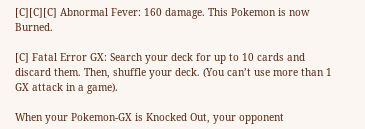[C][C][C] Abnormal Fever: 160 damage. This Pokemon is now Burned.

[C] Fatal Error GX: Search your deck for up to 10 cards and discard them. Then, shuffle your deck. (You can’t use more than 1 GX attack in a game).

When your Pokemon-GX is Knocked Out, your opponent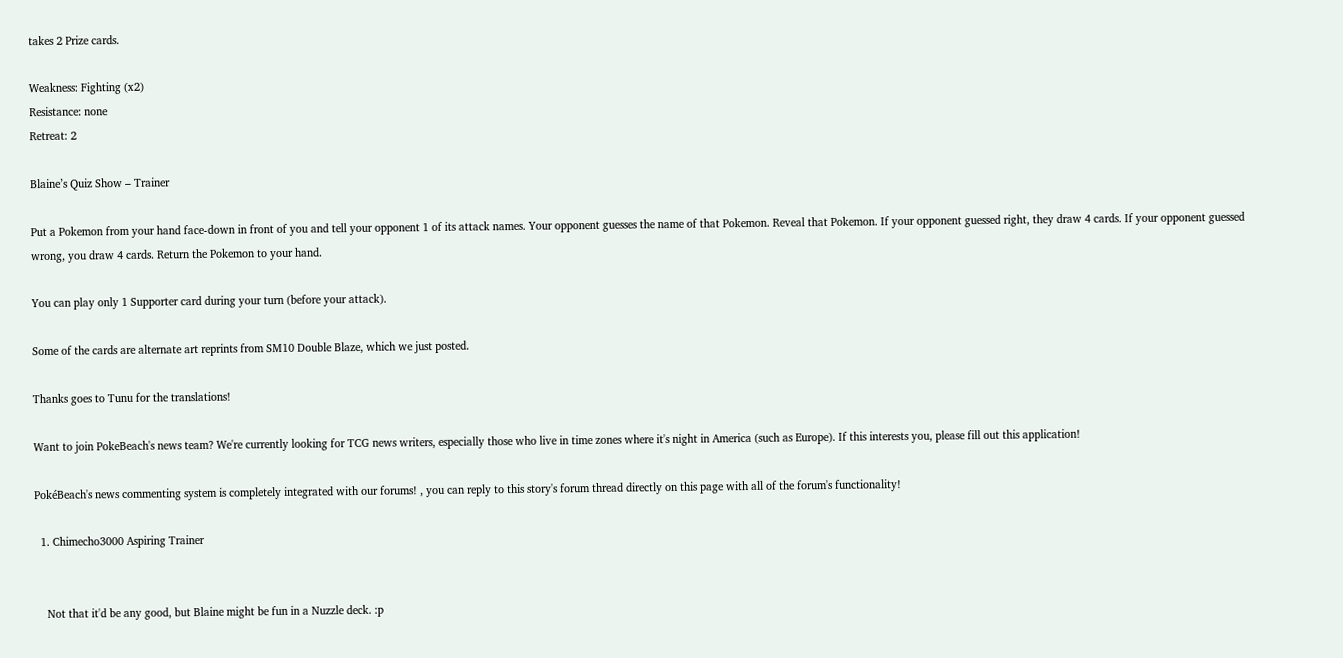takes 2 Prize cards.

Weakness: Fighting (x2)
Resistance: none
Retreat: 2

Blaine’s Quiz Show – Trainer

Put a Pokemon from your hand face-down in front of you and tell your opponent 1 of its attack names. Your opponent guesses the name of that Pokemon. Reveal that Pokemon. If your opponent guessed right, they draw 4 cards. If your opponent guessed wrong, you draw 4 cards. Return the Pokemon to your hand.

You can play only 1 Supporter card during your turn (before your attack).

Some of the cards are alternate art reprints from SM10 Double Blaze, which we just posted.

Thanks goes to Tunu for the translations!

Want to join PokeBeach's news team? We're currently looking for TCG news writers, especially those who live in time zones where it's night in America (such as Europe). If this interests you, please fill out this application!

PokéBeach's news commenting system is completely integrated with our forums! , you can reply to this story's forum thread directly on this page with all of the forum's functionality!

  1. Chimecho3000 Aspiring Trainer


    Not that it'd be any good, but Blaine might be fun in a Nuzzle deck. :p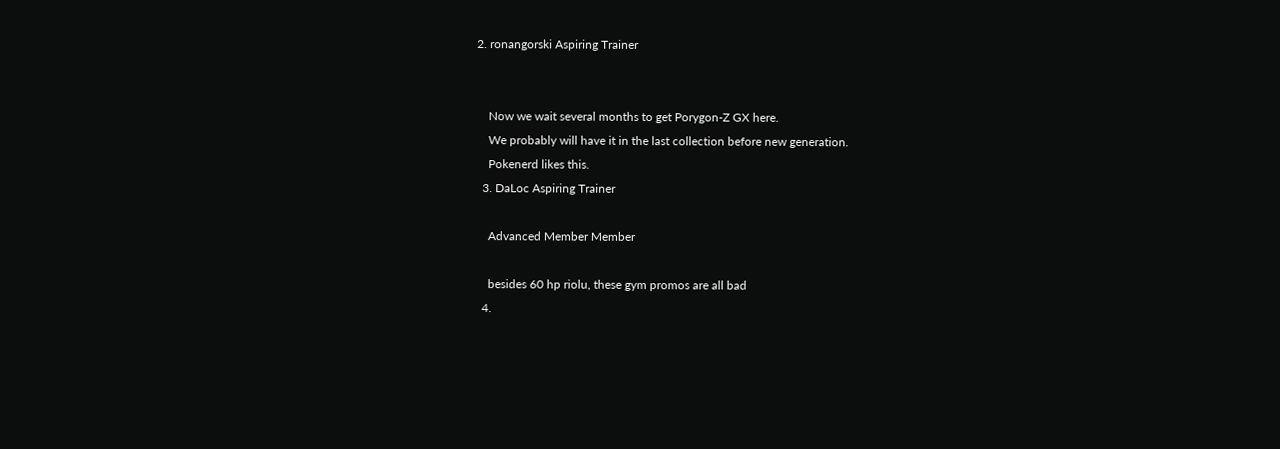2. ronangorski Aspiring Trainer


    Now we wait several months to get Porygon-Z GX here.
    We probably will have it in the last collection before new generation.
    Pokenerd likes this.
  3. DaLoc Aspiring Trainer

    Advanced Member Member

    besides 60 hp riolu, these gym promos are all bad
  4.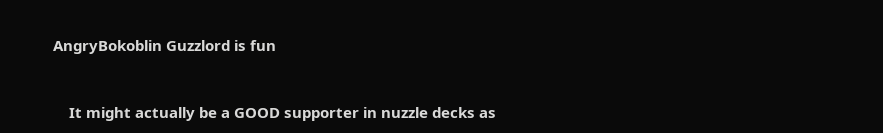AngryBokoblin Guzzlord is fun


    It might actually be a GOOD supporter in nuzzle decks as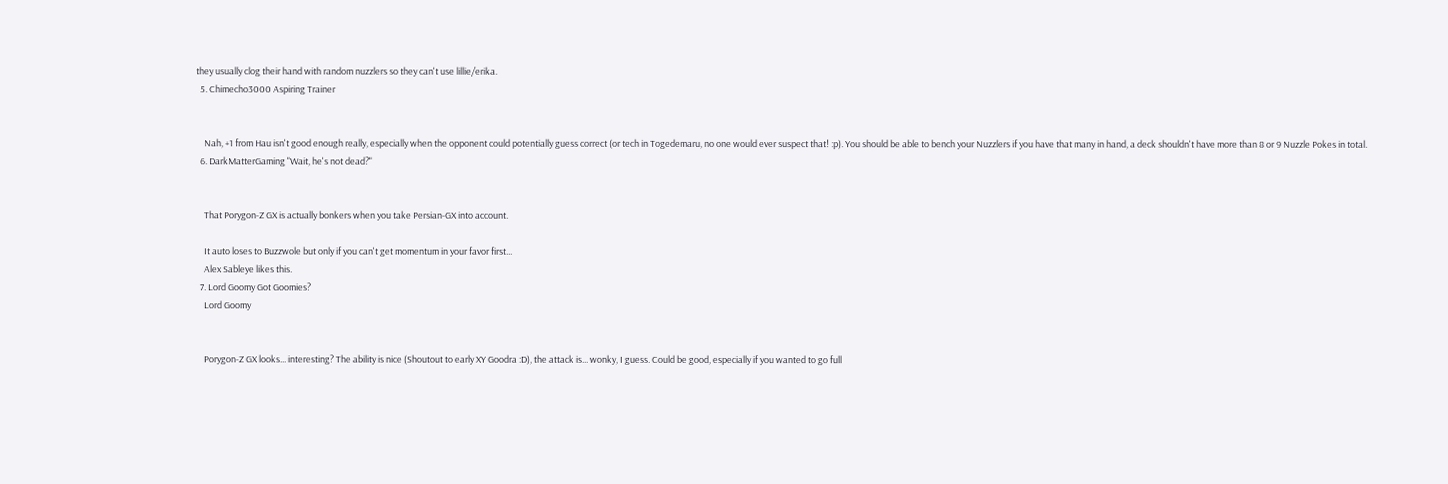they usually clog their hand with random nuzzlers so they can't use lillie/erika.
  5. Chimecho3000 Aspiring Trainer


    Nah, +1 from Hau isn't good enough really, especially when the opponent could potentially guess correct (or tech in Togedemaru, no one would ever suspect that! :p). You should be able to bench your Nuzzlers if you have that many in hand, a deck shouldn't have more than 8 or 9 Nuzzle Pokes in total.
  6. DarkMatterGaming "Wait, he's not dead?"


    That Porygon-Z GX is actually bonkers when you take Persian-GX into account.

    It auto loses to Buzzwole but only if you can't get momentum in your favor first...
    Alex Sableye likes this.
  7. Lord Goomy Got Goomies?
    Lord Goomy


    Porygon-Z GX looks... interesting? The ability is nice (Shoutout to early XY Goodra :D), the attack is... wonky, I guess. Could be good, especially if you wanted to go full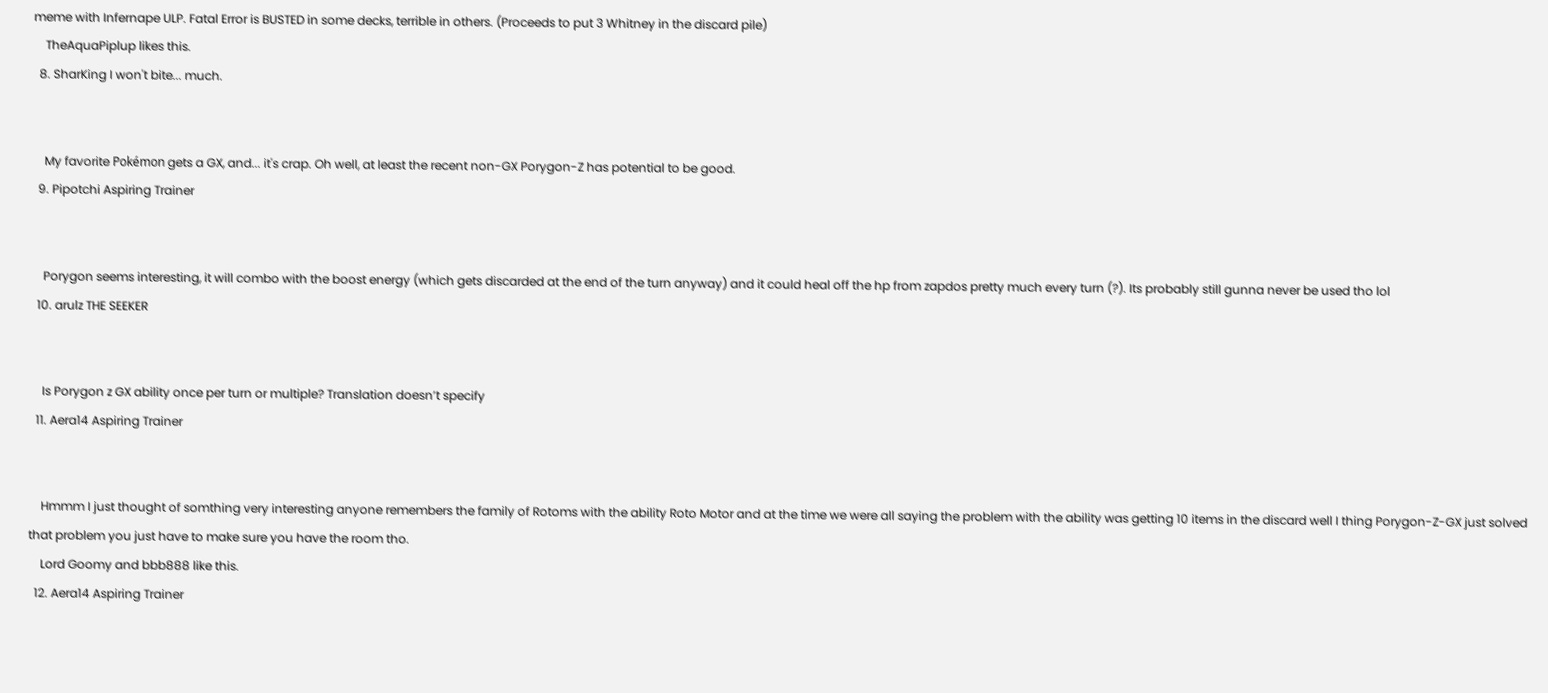meme with Infernape ULP. Fatal Error is BUSTED in some decks, terrible in others. (Proceeds to put 3 Whitney in the discard pile)
    TheAquaPiplup likes this.
  8. SharKing I won't bite... much.


    My favorite Pokémon gets a GX, and... it's crap. Oh well, at least the recent non-GX Porygon-Z has potential to be good.
  9. Pipotchi Aspiring Trainer


    Porygon seems interesting, it will combo with the boost energy (which gets discarded at the end of the turn anyway) and it could heal off the hp from zapdos pretty much every turn (?). Its probably still gunna never be used tho lol
  10. arulz THE SEEKER


    Is Porygon z GX ability once per turn or multiple? Translation doesn’t specify
  11. Aera14 Aspiring Trainer


    Hmmm I just thought of somthing very interesting anyone remembers the family of Rotoms with the ability Roto Motor and at the time we were all saying the problem with the ability was getting 10 items in the discard well I thing Porygon-Z-GX just solved that problem you just have to make sure you have the room tho.
    Lord Goomy and bbb888 like this.
  12. Aera14 Aspiring Trainer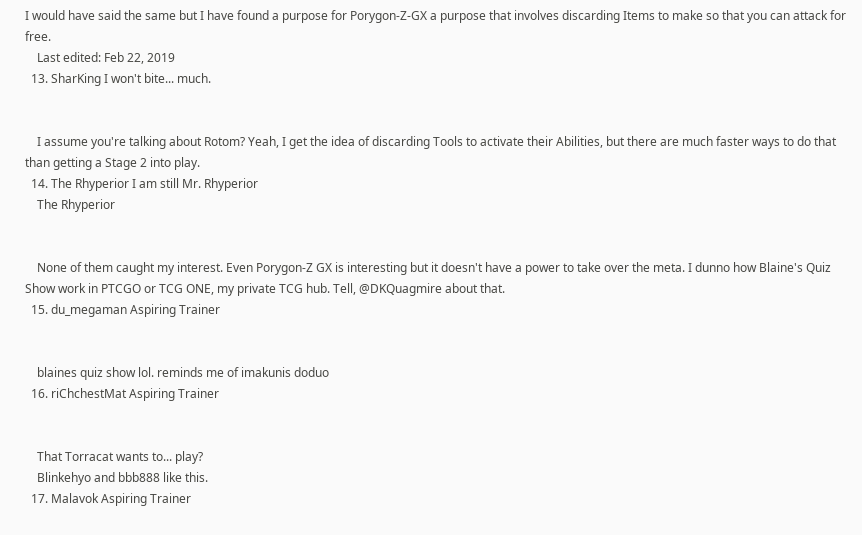I would have said the same but I have found a purpose for Porygon-Z-GX a purpose that involves discarding Items to make so that you can attack for free.
    Last edited: Feb 22, 2019
  13. SharKing I won't bite... much.


    I assume you're talking about Rotom? Yeah, I get the idea of discarding Tools to activate their Abilities, but there are much faster ways to do that than getting a Stage 2 into play.
  14. The Rhyperior I am still Mr. Rhyperior
    The Rhyperior


    None of them caught my interest. Even Porygon-Z GX is interesting but it doesn't have a power to take over the meta. I dunno how Blaine's Quiz Show work in PTCGO or TCG ONE, my private TCG hub. Tell, @DKQuagmire about that.
  15. du_megaman Aspiring Trainer


    blaines quiz show lol. reminds me of imakunis doduo
  16. riChchestMat Aspiring Trainer


    That Torracat wants to... play?
    Blinkehyo and bbb888 like this.
  17. Malavok Aspiring Trainer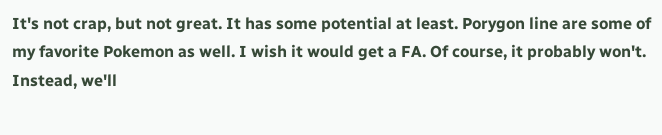It's not crap, but not great. It has some potential at least. Porygon line are some of my favorite Pokemon as well. I wish it would get a FA. Of course, it probably won't. Instead, we'll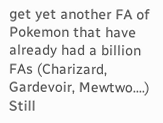get yet another FA of Pokemon that have already had a billion FAs (Charizard, Gardevoir, Mewtwo....) Still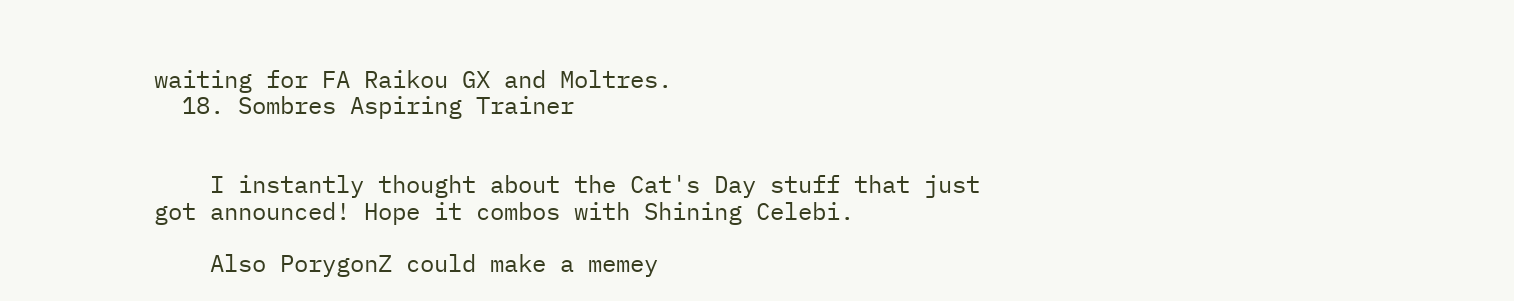waiting for FA Raikou GX and Moltres.
  18. Sombres Aspiring Trainer


    I instantly thought about the Cat's Day stuff that just got announced! Hope it combos with Shining Celebi.

    Also PorygonZ could make a memey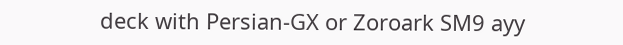deck with Persian-GX or Zoroark SM9 ayy